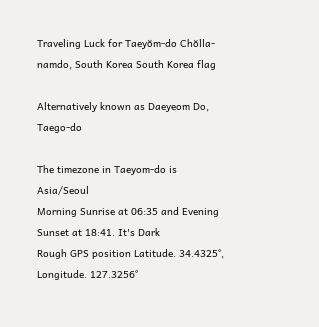Traveling Luck for Taeyŏm-do Chŏlla-namdo, South Korea South Korea flag

Alternatively known as Daeyeom Do, Taego-do

The timezone in Taeyom-do is Asia/Seoul
Morning Sunrise at 06:35 and Evening Sunset at 18:41. It's Dark
Rough GPS position Latitude. 34.4325°, Longitude. 127.3256°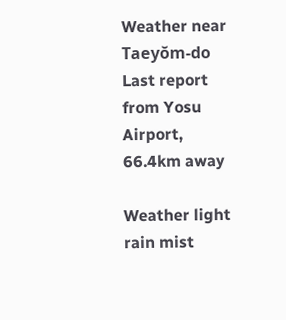Weather near Taeyŏm-do Last report from Yosu Airport, 66.4km away

Weather light rain mist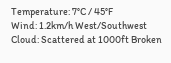Temperature: 7°C / 45°F
Wind: 1.2km/h West/Southwest
Cloud: Scattered at 1000ft Broken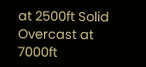at 2500ft Solid Overcast at 7000ft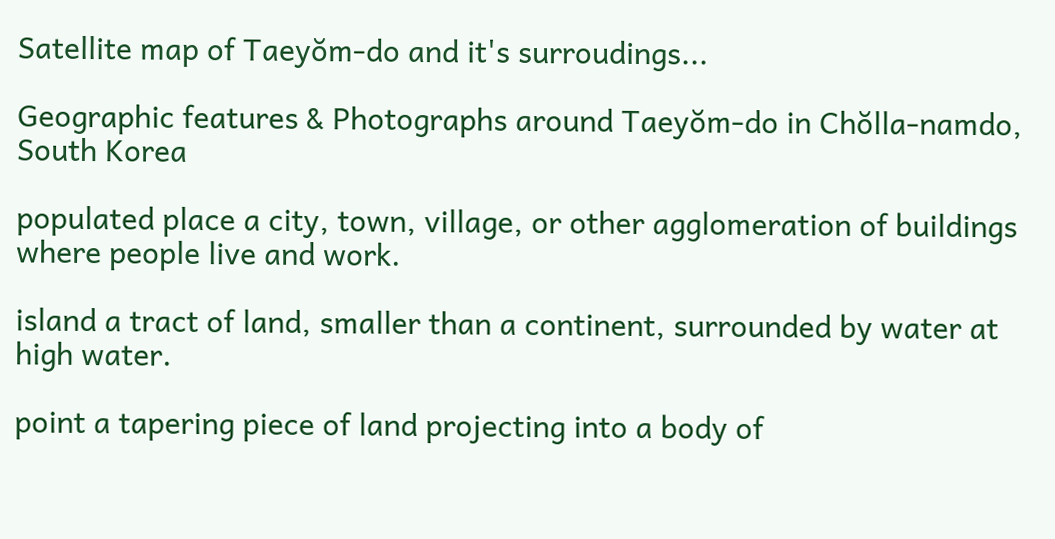Satellite map of Taeyŏm-do and it's surroudings...

Geographic features & Photographs around Taeyŏm-do in Chŏlla-namdo, South Korea

populated place a city, town, village, or other agglomeration of buildings where people live and work.

island a tract of land, smaller than a continent, surrounded by water at high water.

point a tapering piece of land projecting into a body of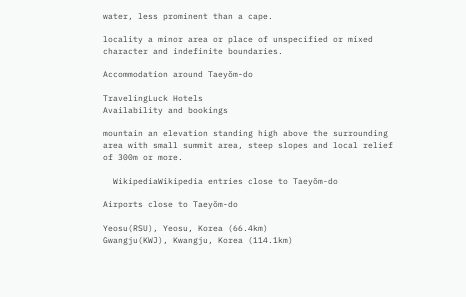water, less prominent than a cape.

locality a minor area or place of unspecified or mixed character and indefinite boundaries.

Accommodation around Taeyŏm-do

TravelingLuck Hotels
Availability and bookings

mountain an elevation standing high above the surrounding area with small summit area, steep slopes and local relief of 300m or more.

  WikipediaWikipedia entries close to Taeyŏm-do

Airports close to Taeyŏm-do

Yeosu(RSU), Yeosu, Korea (66.4km)
Gwangju(KWJ), Kwangju, Korea (114.1km)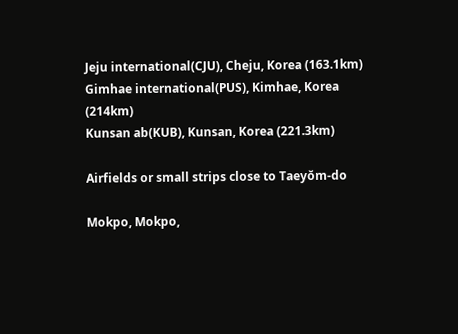Jeju international(CJU), Cheju, Korea (163.1km)
Gimhae international(PUS), Kimhae, Korea (214km)
Kunsan ab(KUB), Kunsan, Korea (221.3km)

Airfields or small strips close to Taeyŏm-do

Mokpo, Mokpo,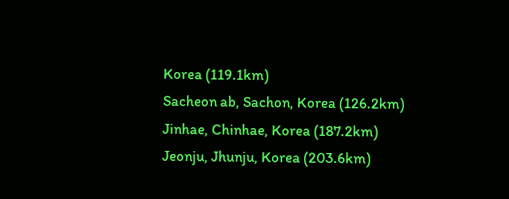Korea (119.1km)
Sacheon ab, Sachon, Korea (126.2km)
Jinhae, Chinhae, Korea (187.2km)
Jeonju, Jhunju, Korea (203.6km)